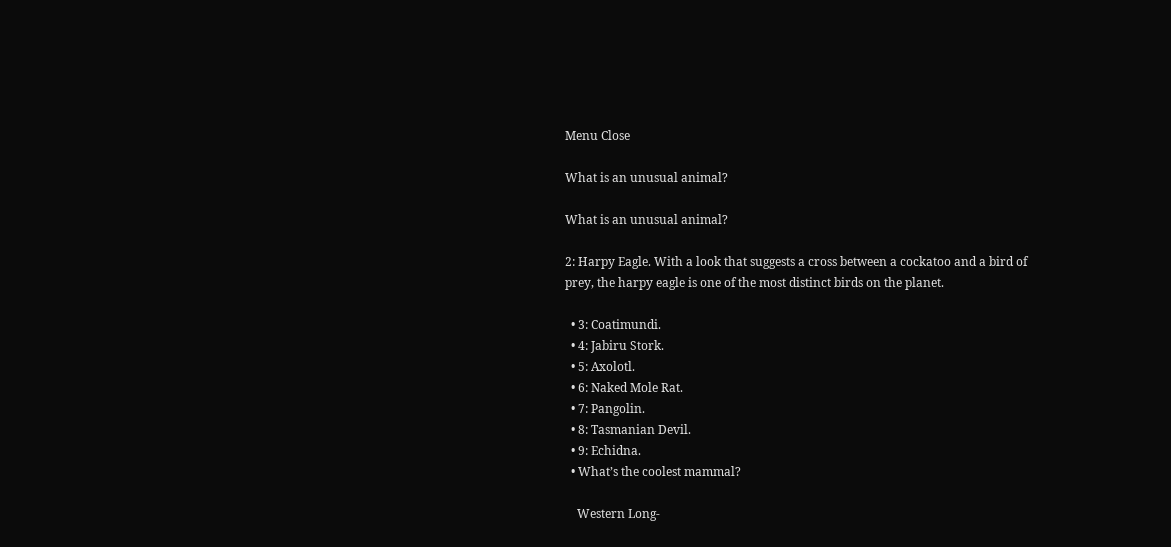Menu Close

What is an unusual animal?

What is an unusual animal?

2: Harpy Eagle. With a look that suggests a cross between a cockatoo and a bird of prey, the harpy eagle is one of the most distinct birds on the planet.

  • 3: Coatimundi.
  • 4: Jabiru Stork.
  • 5: Axolotl.
  • 6: Naked Mole Rat.
  • 7: Pangolin.
  • 8: Tasmanian Devil.
  • 9: Echidna.
  • What’s the coolest mammal?

    Western Long-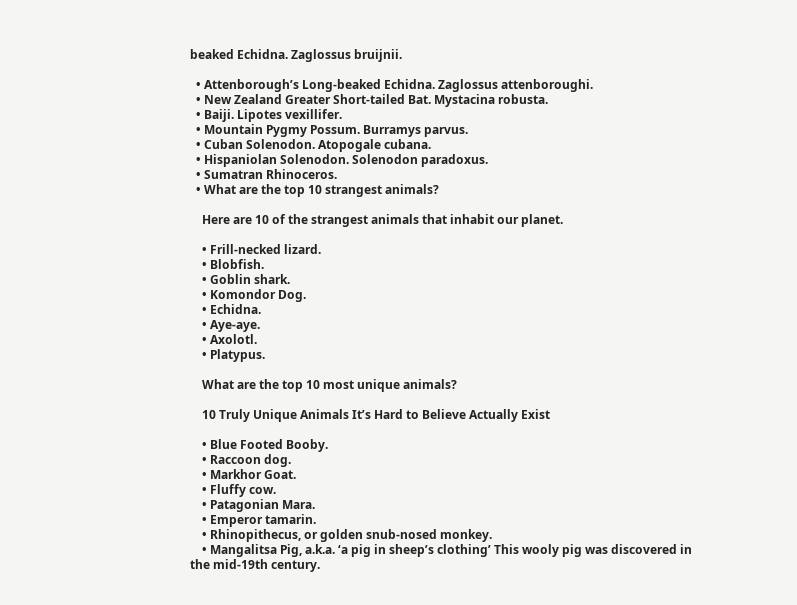beaked Echidna. Zaglossus bruijnii.

  • Attenborough’s Long-beaked Echidna. Zaglossus attenboroughi.
  • New Zealand Greater Short-tailed Bat. Mystacina robusta.
  • Baiji. Lipotes vexillifer.
  • Mountain Pygmy Possum. Burramys parvus.
  • Cuban Solenodon. Atopogale cubana.
  • Hispaniolan Solenodon. Solenodon paradoxus.
  • Sumatran Rhinoceros.
  • What are the top 10 strangest animals?

    Here are 10 of the strangest animals that inhabit our planet.

    • Frill-necked lizard.
    • Blobfish.
    • Goblin shark.
    • Komondor Dog.
    • Echidna.
    • Aye-aye.
    • Axolotl.
    • Platypus.

    What are the top 10 most unique animals?

    10 Truly Unique Animals It’s Hard to Believe Actually Exist

    • Blue Footed Booby.
    • Raccoon dog.
    • Markhor Goat.
    • Fluffy cow.
    • Patagonian Mara.
    • Emperor tamarin.
    • Rhinopithecus, or golden snub-nosed monkey.
    • Mangalitsa Pig, a.k.a. ‘a pig in sheep’s clothing’ This wooly pig was discovered in the mid-19th century.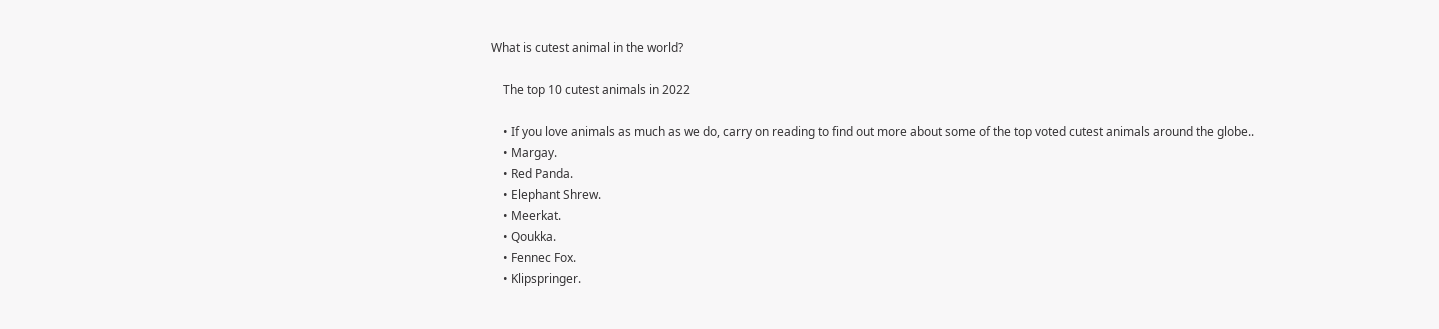What is cutest animal in the world?

    The top 10 cutest animals in 2022

    • If you love animals as much as we do, carry on reading to find out more about some of the top voted cutest animals around the globe..
    • Margay.
    • Red Panda.
    • Elephant Shrew.
    • Meerkat.
    • Qoukka.
    • Fennec Fox.
    • Klipspringer.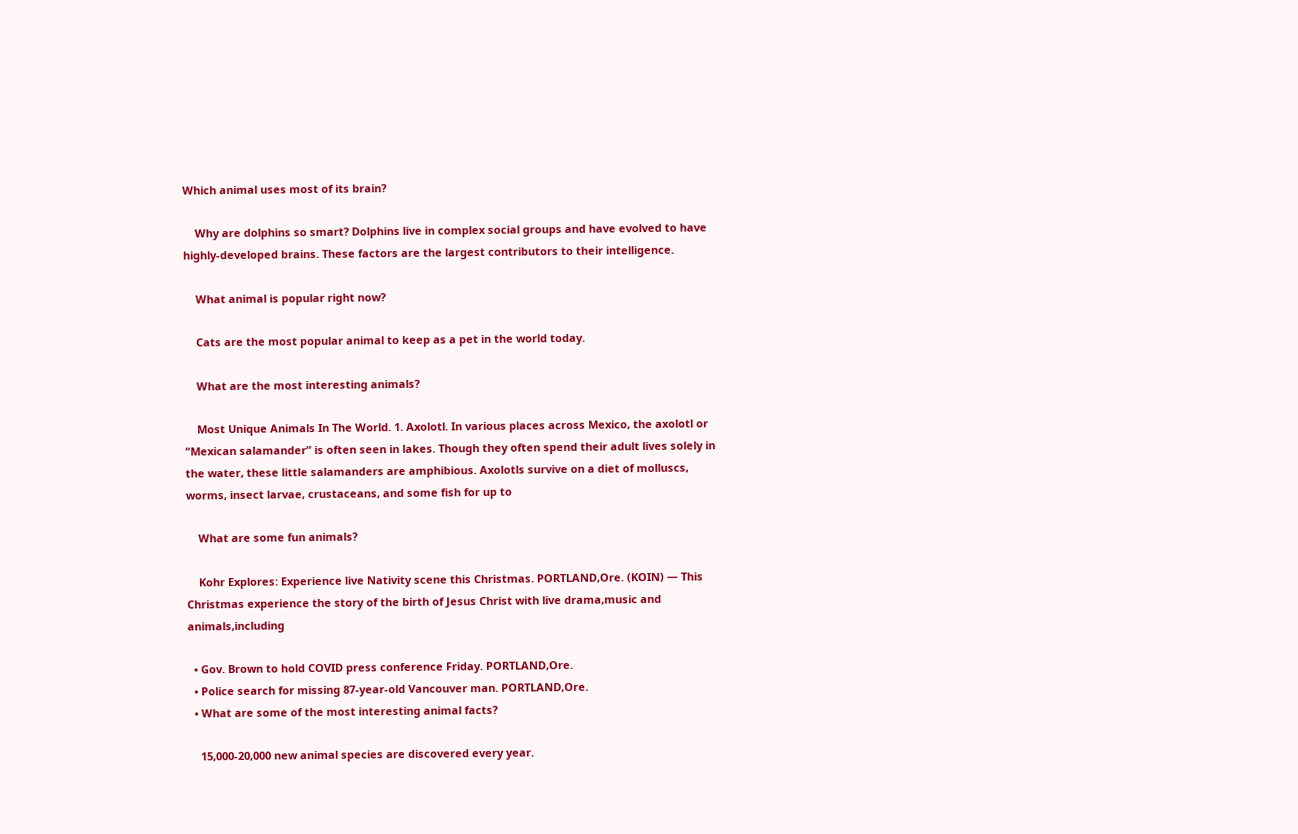Which animal uses most of its brain?

    Why are dolphins so smart? Dolphins live in complex social groups and have evolved to have highly-developed brains. These factors are the largest contributors to their intelligence.

    What animal is popular right now?

    Cats are the most popular animal to keep as a pet in the world today.

    What are the most interesting animals?

    Most Unique Animals In The World. 1. Axolotl. In various places across Mexico, the axolotl or “Mexican salamander” is often seen in lakes. Though they often spend their adult lives solely in the water, these little salamanders are amphibious. Axolotls survive on a diet of molluscs, worms, insect larvae, crustaceans, and some fish for up to

    What are some fun animals?

    Kohr Explores: Experience live Nativity scene this Christmas. PORTLAND,Ore. (KOIN) — This Christmas experience the story of the birth of Jesus Christ with live drama,music and animals,including

  • Gov. Brown to hold COVID press conference Friday. PORTLAND,Ore.
  • Police search for missing 87-year-old Vancouver man. PORTLAND,Ore.
  • What are some of the most interesting animal facts?

    15,000-20,000 new animal species are discovered every year.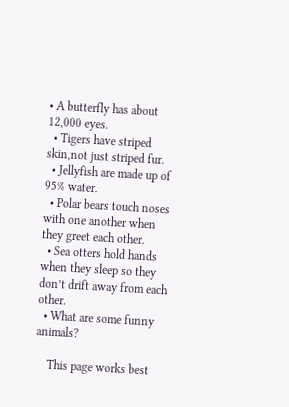• A butterfly has about 12,000 eyes.
  • Tigers have striped skin,not just striped fur.
  • Jellyfish are made up of 95% water.
  • Polar bears touch noses with one another when they greet each other.
  • Sea otters hold hands when they sleep so they don’t drift away from each other.
  • What are some funny animals?

    This page works best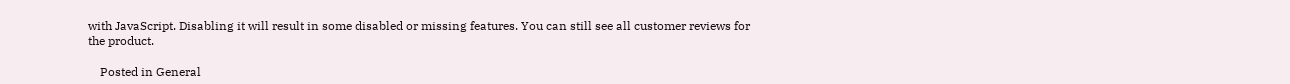with JavaScript. Disabling it will result in some disabled or missing features. You can still see all customer reviews for the product.

    Posted in General